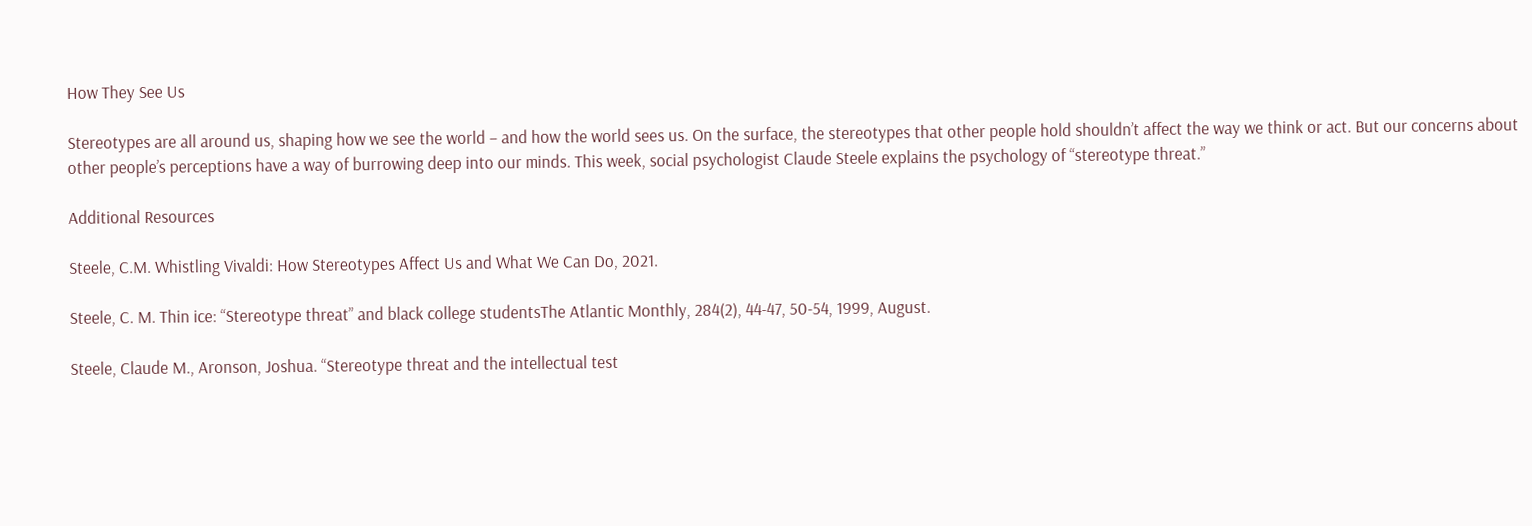How They See Us

Stereotypes are all around us, shaping how we see the world – and how the world sees us. On the surface, the stereotypes that other people hold shouldn’t affect the way we think or act. But our concerns about other people’s perceptions have a way of burrowing deep into our minds. This week, social psychologist Claude Steele explains the psychology of “stereotype threat.”

Additional Resources

Steele, C.M. Whistling Vivaldi: How Stereotypes Affect Us and What We Can Do, 2021.

Steele, C. M. Thin ice: “Stereotype threat” and black college studentsThe Atlantic Monthly, 284(2), 44-47, 50-54, 1999, August.

Steele, Claude M., Aronson, Joshua. “Stereotype threat and the intellectual test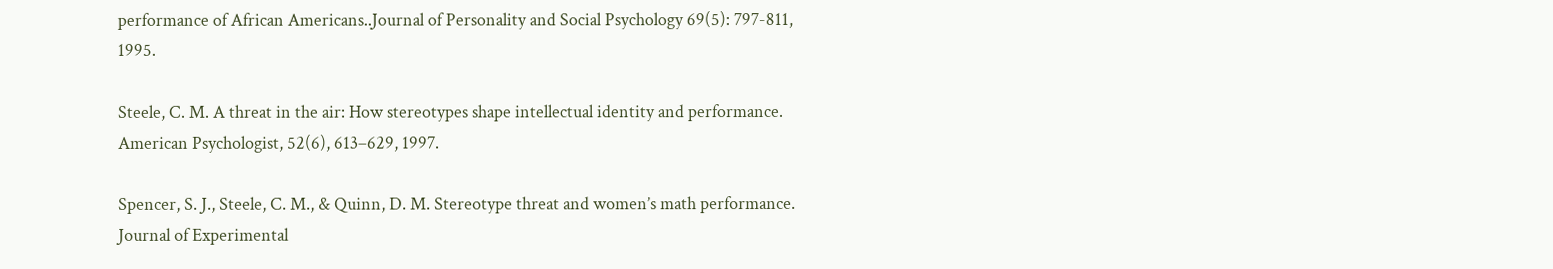performance of African Americans..Journal of Personality and Social Psychology 69(5): 797-811, 1995.

Steele, C. M. A threat in the air: How stereotypes shape intellectual identity and performance. American Psychologist, 52(6), 613–629, 1997.

Spencer, S. J., Steele, C. M., & Quinn, D. M. Stereotype threat and women’s math performance. Journal of Experimental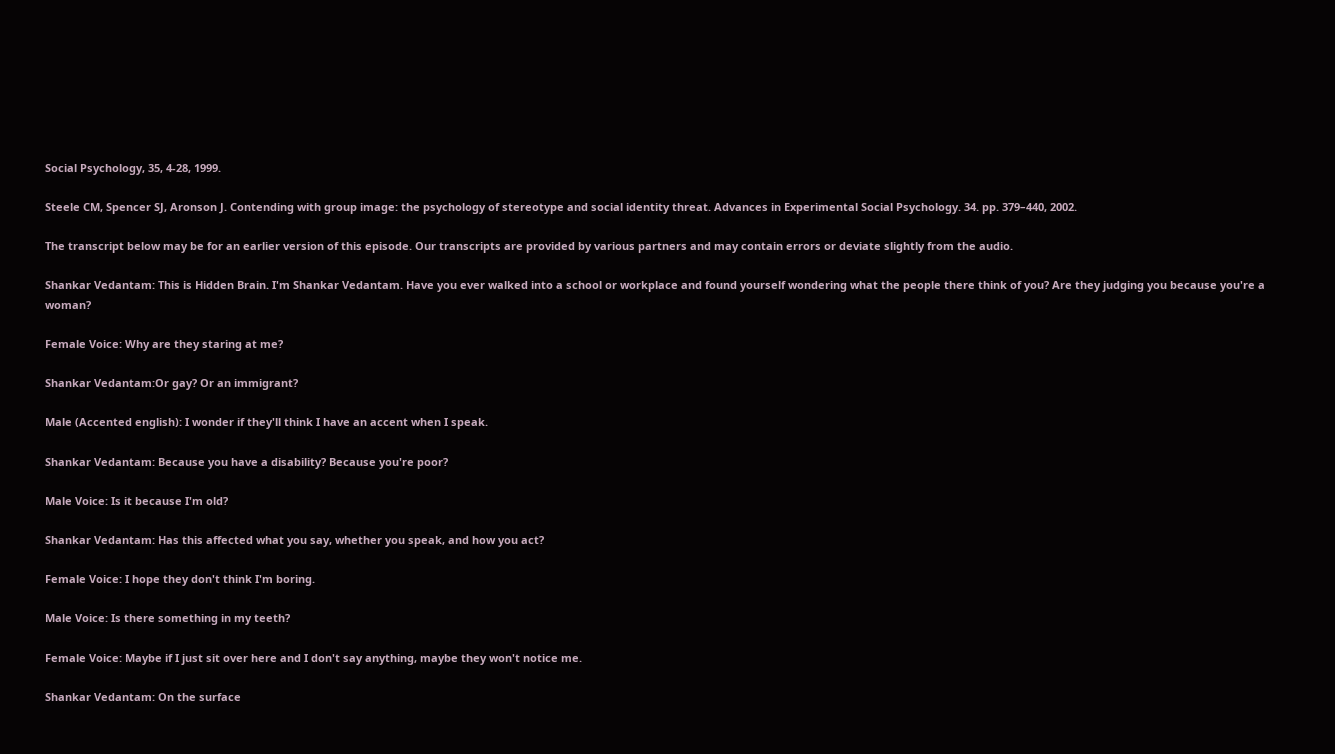Social Psychology, 35, 4-28, 1999.

Steele CM, Spencer SJ, Aronson J. Contending with group image: the psychology of stereotype and social identity threat. Advances in Experimental Social Psychology. 34. pp. 379–440, 2002.

The transcript below may be for an earlier version of this episode. Our transcripts are provided by various partners and may contain errors or deviate slightly from the audio.

Shankar Vedantam: This is Hidden Brain. I'm Shankar Vedantam. Have you ever walked into a school or workplace and found yourself wondering what the people there think of you? Are they judging you because you're a woman?

Female Voice: Why are they staring at me?

Shankar Vedantam:Or gay? Or an immigrant?

Male (Accented english): I wonder if they'll think I have an accent when I speak.

Shankar Vedantam: Because you have a disability? Because you're poor?

Male Voice: Is it because I'm old?

Shankar Vedantam: Has this affected what you say, whether you speak, and how you act?

Female Voice: I hope they don't think I'm boring.

Male Voice: Is there something in my teeth?

Female Voice: Maybe if I just sit over here and I don't say anything, maybe they won't notice me.

Shankar Vedantam: On the surface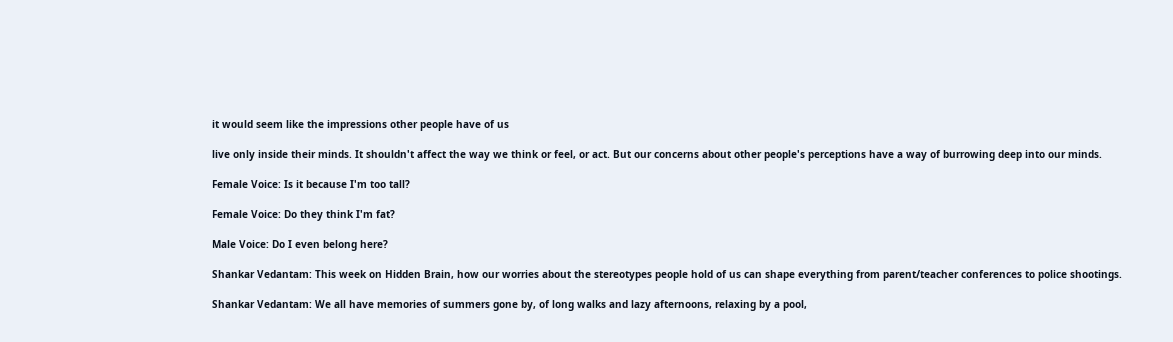it would seem like the impressions other people have of us

live only inside their minds. It shouldn't affect the way we think or feel, or act. But our concerns about other people's perceptions have a way of burrowing deep into our minds.

Female Voice: Is it because I'm too tall?

Female Voice: Do they think I'm fat?

Male Voice: Do I even belong here?

Shankar Vedantam: This week on Hidden Brain, how our worries about the stereotypes people hold of us can shape everything from parent/teacher conferences to police shootings.

Shankar Vedantam: We all have memories of summers gone by, of long walks and lazy afternoons, relaxing by a pool,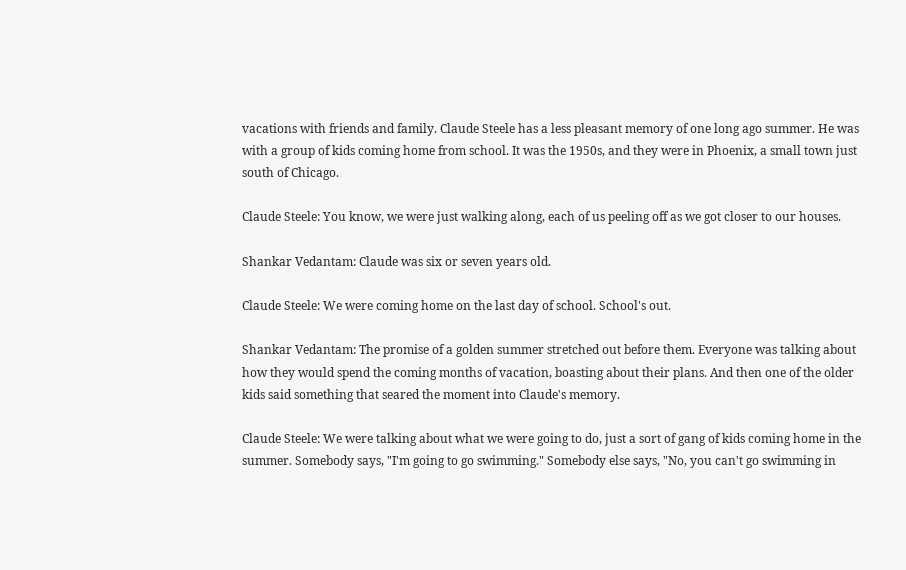vacations with friends and family. Claude Steele has a less pleasant memory of one long ago summer. He was with a group of kids coming home from school. It was the 1950s, and they were in Phoenix, a small town just south of Chicago.

Claude Steele: You know, we were just walking along, each of us peeling off as we got closer to our houses.

Shankar Vedantam: Claude was six or seven years old.

Claude Steele: We were coming home on the last day of school. School's out.

Shankar Vedantam: The promise of a golden summer stretched out before them. Everyone was talking about how they would spend the coming months of vacation, boasting about their plans. And then one of the older kids said something that seared the moment into Claude's memory.

Claude Steele: We were talking about what we were going to do, just a sort of gang of kids coming home in the summer. Somebody says, "I'm going to go swimming." Somebody else says, "No, you can't go swimming in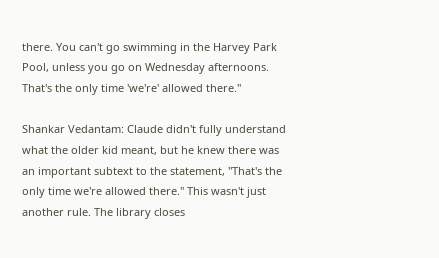there. You can't go swimming in the Harvey Park Pool, unless you go on Wednesday afternoons. That's the only time 'we're' allowed there."

Shankar Vedantam: Claude didn't fully understand what the older kid meant, but he knew there was an important subtext to the statement, "That's the only time we're allowed there." This wasn't just another rule. The library closes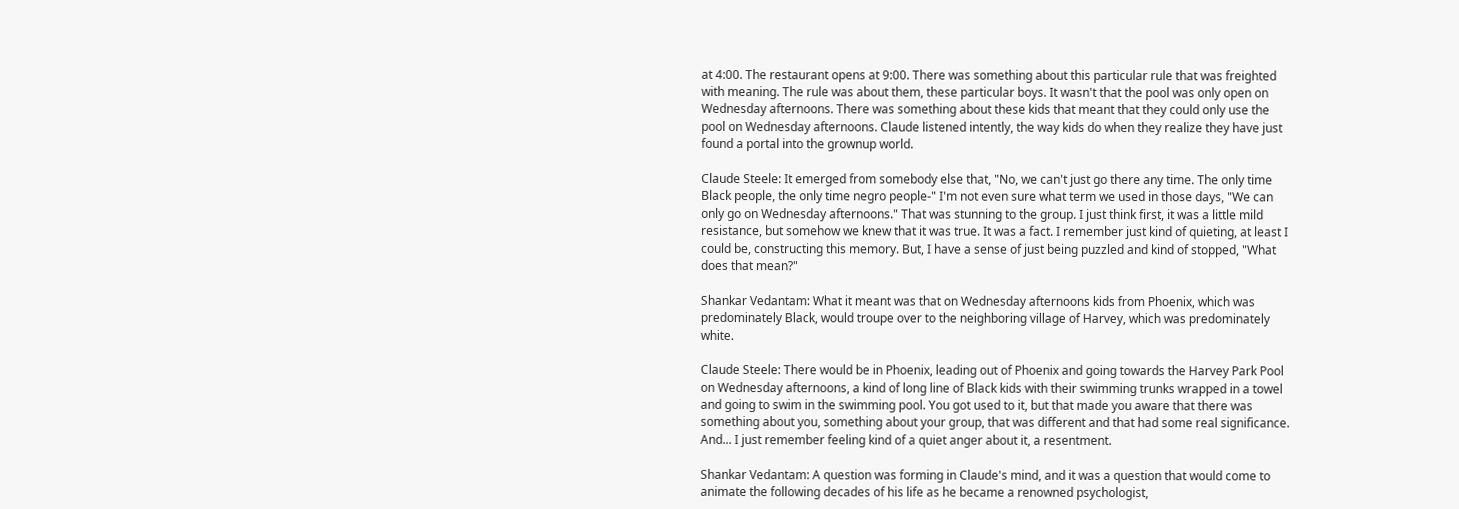at 4:00. The restaurant opens at 9:00. There was something about this particular rule that was freighted with meaning. The rule was about them, these particular boys. It wasn't that the pool was only open on Wednesday afternoons. There was something about these kids that meant that they could only use the pool on Wednesday afternoons. Claude listened intently, the way kids do when they realize they have just found a portal into the grownup world.

Claude Steele: It emerged from somebody else that, "No, we can't just go there any time. The only time Black people, the only time negro people-" I'm not even sure what term we used in those days, "We can only go on Wednesday afternoons." That was stunning to the group. I just think first, it was a little mild resistance, but somehow we knew that it was true. It was a fact. I remember just kind of quieting, at least I could be, constructing this memory. But, I have a sense of just being puzzled and kind of stopped, "What does that mean?"

Shankar Vedantam: What it meant was that on Wednesday afternoons kids from Phoenix, which was predominately Black, would troupe over to the neighboring village of Harvey, which was predominately white.

Claude Steele: There would be in Phoenix, leading out of Phoenix and going towards the Harvey Park Pool on Wednesday afternoons, a kind of long line of Black kids with their swimming trunks wrapped in a towel and going to swim in the swimming pool. You got used to it, but that made you aware that there was something about you, something about your group, that was different and that had some real significance. And... I just remember feeling kind of a quiet anger about it, a resentment.

Shankar Vedantam: A question was forming in Claude's mind, and it was a question that would come to animate the following decades of his life as he became a renowned psychologist,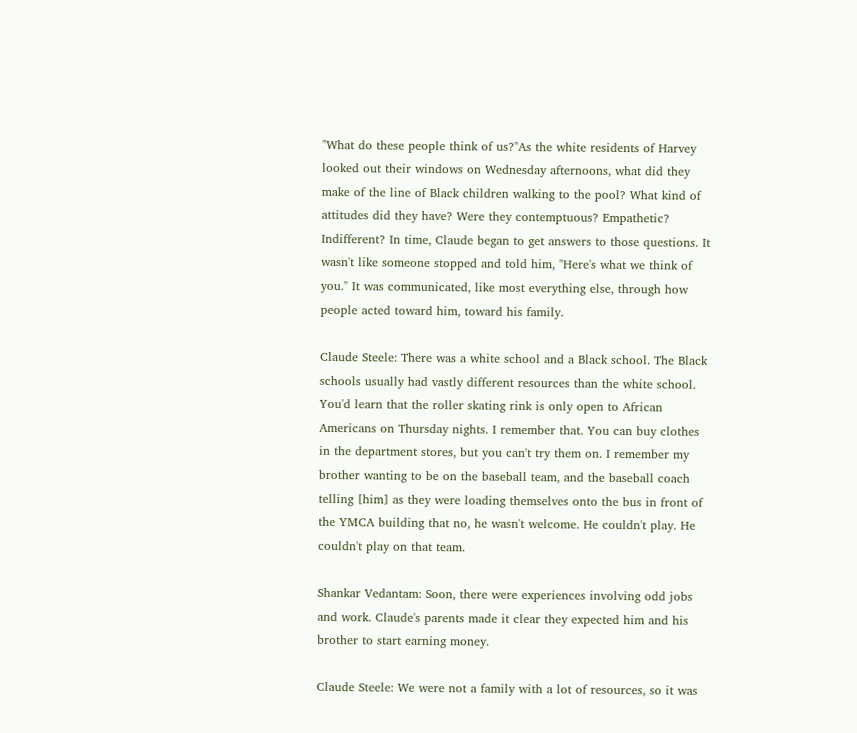"What do these people think of us?"As the white residents of Harvey looked out their windows on Wednesday afternoons, what did they make of the line of Black children walking to the pool? What kind of attitudes did they have? Were they contemptuous? Empathetic? Indifferent? In time, Claude began to get answers to those questions. It wasn't like someone stopped and told him, "Here's what we think of you." It was communicated, like most everything else, through how people acted toward him, toward his family.

Claude Steele: There was a white school and a Black school. The Black schools usually had vastly different resources than the white school. You'd learn that the roller skating rink is only open to African Americans on Thursday nights. I remember that. You can buy clothes in the department stores, but you can't try them on. I remember my brother wanting to be on the baseball team, and the baseball coach telling [him] as they were loading themselves onto the bus in front of the YMCA building that no, he wasn't welcome. He couldn't play. He couldn't play on that team.

Shankar Vedantam: Soon, there were experiences involving odd jobs and work. Claude's parents made it clear they expected him and his brother to start earning money.

Claude Steele: We were not a family with a lot of resources, so it was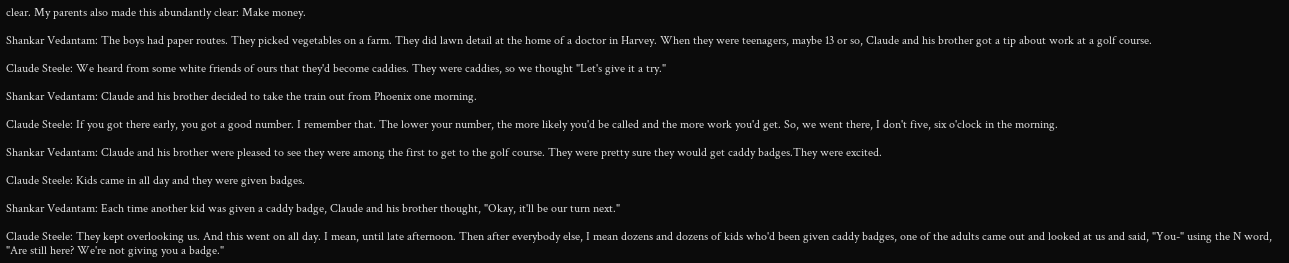clear. My parents also made this abundantly clear: Make money.

Shankar Vedantam: The boys had paper routes. They picked vegetables on a farm. They did lawn detail at the home of a doctor in Harvey. When they were teenagers, maybe 13 or so, Claude and his brother got a tip about work at a golf course.

Claude Steele: We heard from some white friends of ours that they'd become caddies. They were caddies, so we thought "Let's give it a try."

Shankar Vedantam: Claude and his brother decided to take the train out from Phoenix one morning.

Claude Steele: If you got there early, you got a good number. I remember that. The lower your number, the more likely you'd be called and the more work you'd get. So, we went there, I don't five, six o'clock in the morning.

Shankar Vedantam: Claude and his brother were pleased to see they were among the first to get to the golf course. They were pretty sure they would get caddy badges.They were excited.

Claude Steele: Kids came in all day and they were given badges.

Shankar Vedantam: Each time another kid was given a caddy badge, Claude and his brother thought, "Okay, it'll be our turn next."

Claude Steele: They kept overlooking us. And this went on all day. I mean, until late afternoon. Then after everybody else, I mean dozens and dozens of kids who'd been given caddy badges, one of the adults came out and looked at us and said, "You-" using the N word, "Are still here? We're not giving you a badge."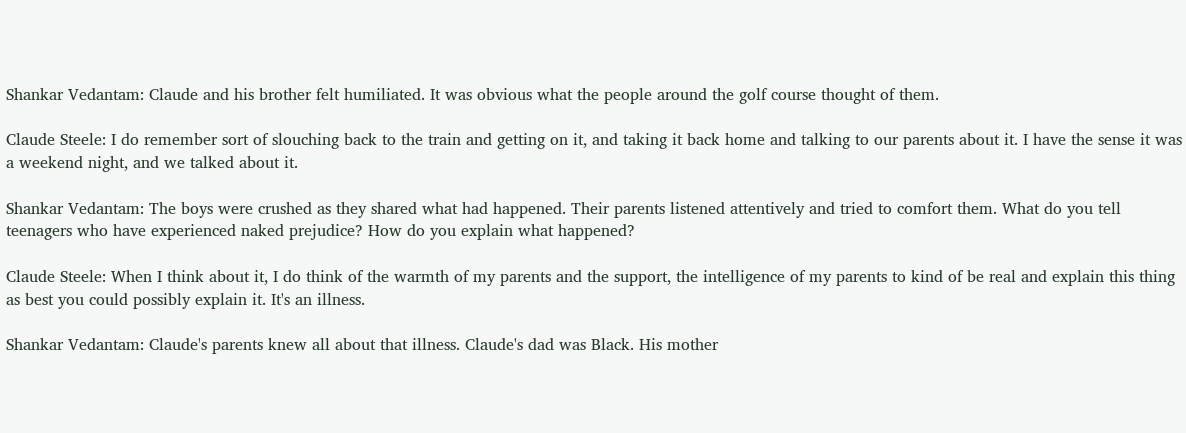Shankar Vedantam: Claude and his brother felt humiliated. It was obvious what the people around the golf course thought of them.

Claude Steele: I do remember sort of slouching back to the train and getting on it, and taking it back home and talking to our parents about it. I have the sense it was a weekend night, and we talked about it.

Shankar Vedantam: The boys were crushed as they shared what had happened. Their parents listened attentively and tried to comfort them. What do you tell teenagers who have experienced naked prejudice? How do you explain what happened?

Claude Steele: When I think about it, I do think of the warmth of my parents and the support, the intelligence of my parents to kind of be real and explain this thing as best you could possibly explain it. It's an illness.

Shankar Vedantam: Claude's parents knew all about that illness. Claude's dad was Black. His mother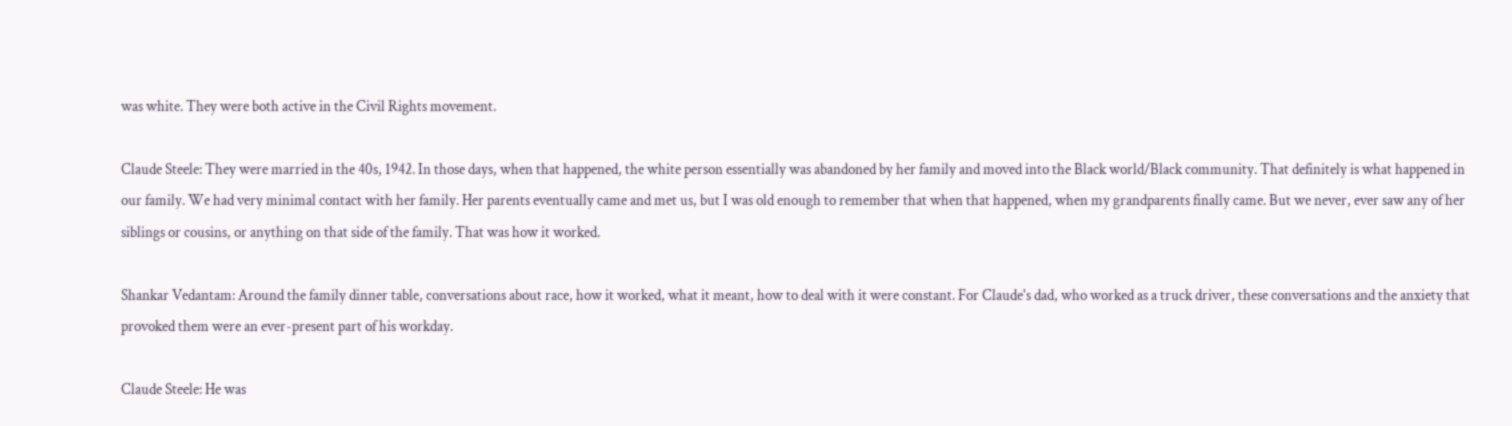was white. They were both active in the Civil Rights movement.

Claude Steele: They were married in the 40s, 1942. In those days, when that happened, the white person essentially was abandoned by her family and moved into the Black world/Black community. That definitely is what happened in our family. We had very minimal contact with her family. Her parents eventually came and met us, but I was old enough to remember that when that happened, when my grandparents finally came. But we never, ever saw any of her siblings or cousins, or anything on that side of the family. That was how it worked.

Shankar Vedantam: Around the family dinner table, conversations about race, how it worked, what it meant, how to deal with it were constant. For Claude's dad, who worked as a truck driver, these conversations and the anxiety that provoked them were an ever-present part of his workday.

Claude Steele: He was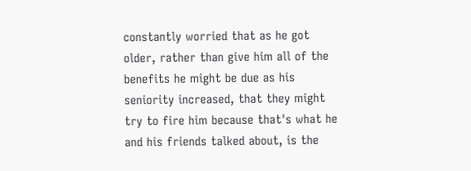constantly worried that as he got older, rather than give him all of the benefits he might be due as his seniority increased, that they might try to fire him because that's what he and his friends talked about, is the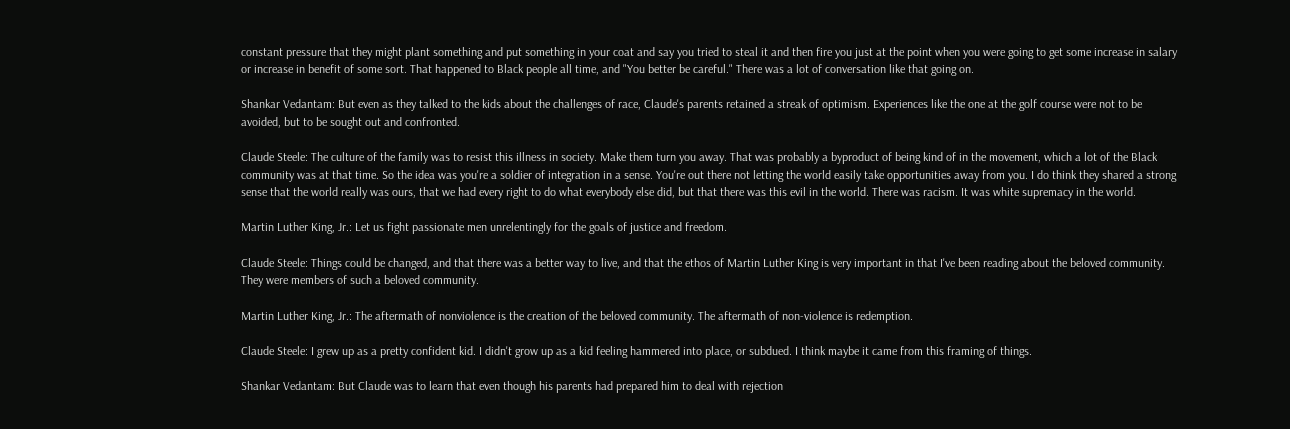constant pressure that they might plant something and put something in your coat and say you tried to steal it and then fire you just at the point when you were going to get some increase in salary or increase in benefit of some sort. That happened to Black people all time, and "You better be careful." There was a lot of conversation like that going on.

Shankar Vedantam: But even as they talked to the kids about the challenges of race, Claude's parents retained a streak of optimism. Experiences like the one at the golf course were not to be avoided, but to be sought out and confronted.

Claude Steele: The culture of the family was to resist this illness in society. Make them turn you away. That was probably a byproduct of being kind of in the movement, which a lot of the Black community was at that time. So the idea was you're a soldier of integration in a sense. You're out there not letting the world easily take opportunities away from you. I do think they shared a strong sense that the world really was ours, that we had every right to do what everybody else did, but that there was this evil in the world. There was racism. It was white supremacy in the world.

Martin Luther King, Jr.: Let us fight passionate men unrelentingly for the goals of justice and freedom.

Claude Steele: Things could be changed, and that there was a better way to live, and that the ethos of Martin Luther King is very important in that I've been reading about the beloved community. They were members of such a beloved community.

Martin Luther King, Jr.: The aftermath of nonviolence is the creation of the beloved community. The aftermath of non-violence is redemption.

Claude Steele: I grew up as a pretty confident kid. I didn't grow up as a kid feeling hammered into place, or subdued. I think maybe it came from this framing of things.

Shankar Vedantam: But Claude was to learn that even though his parents had prepared him to deal with rejection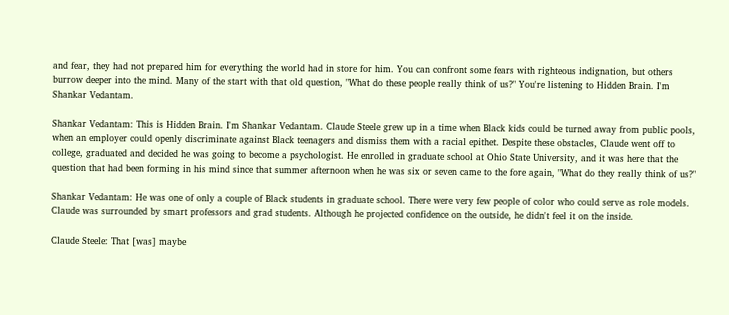and fear, they had not prepared him for everything the world had in store for him. You can confront some fears with righteous indignation, but others burrow deeper into the mind. Many of the start with that old question, "What do these people really think of us?" You're listening to Hidden Brain. I'm Shankar Vedantam.

Shankar Vedantam: This is Hidden Brain. I'm Shankar Vedantam. Claude Steele grew up in a time when Black kids could be turned away from public pools, when an employer could openly discriminate against Black teenagers and dismiss them with a racial epithet. Despite these obstacles, Claude went off to college, graduated and decided he was going to become a psychologist. He enrolled in graduate school at Ohio State University, and it was here that the question that had been forming in his mind since that summer afternoon when he was six or seven came to the fore again, "What do they really think of us?"

Shankar Vedantam: He was one of only a couple of Black students in graduate school. There were very few people of color who could serve as role models. Claude was surrounded by smart professors and grad students. Although he projected confidence on the outside, he didn't feel it on the inside.

Claude Steele: That [was] maybe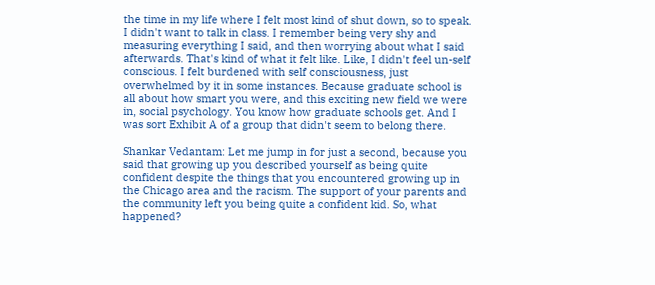the time in my life where I felt most kind of shut down, so to speak. I didn't want to talk in class. I remember being very shy and measuring everything I said, and then worrying about what I said afterwards. That's kind of what it felt like. Like, I didn't feel un-self conscious. I felt burdened with self consciousness, just overwhelmed by it in some instances. Because graduate school is all about how smart you were, and this exciting new field we were in, social psychology. You know how graduate schools get. And I was sort Exhibit A of a group that didn't seem to belong there.

Shankar Vedantam: Let me jump in for just a second, because you said that growing up you described yourself as being quite confident despite the things that you encountered growing up in the Chicago area and the racism. The support of your parents and the community left you being quite a confident kid. So, what happened?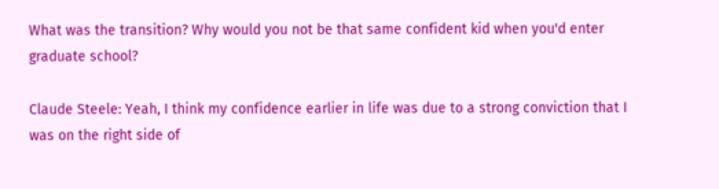What was the transition? Why would you not be that same confident kid when you'd enter graduate school?

Claude Steele: Yeah, I think my confidence earlier in life was due to a strong conviction that I was on the right side of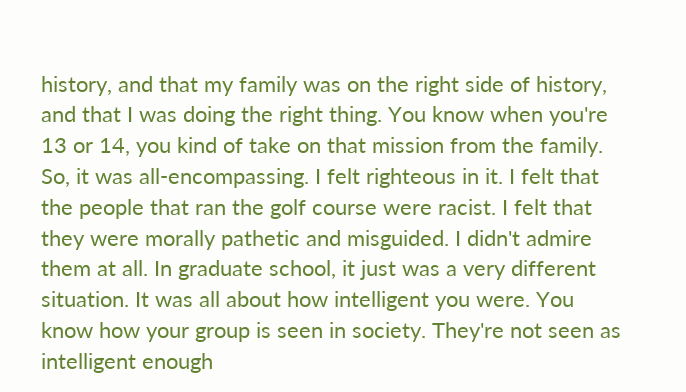history, and that my family was on the right side of history, and that I was doing the right thing. You know when you're 13 or 14, you kind of take on that mission from the family. So, it was all-encompassing. I felt righteous in it. I felt that the people that ran the golf course were racist. I felt that they were morally pathetic and misguided. I didn't admire them at all. In graduate school, it just was a very different situation. It was all about how intelligent you were. You know how your group is seen in society. They're not seen as intelligent enough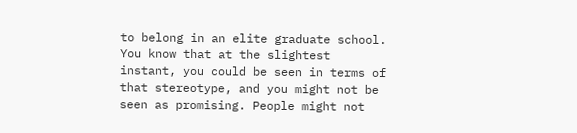to belong in an elite graduate school. You know that at the slightest instant, you could be seen in terms of that stereotype, and you might not be seen as promising. People might not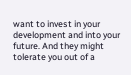want to invest in your development and into your future. And they might tolerate you out of a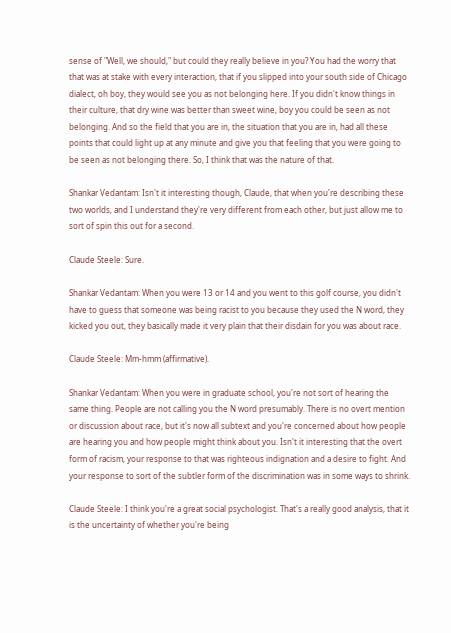sense of "Well, we should," but could they really believe in you? You had the worry that that was at stake with every interaction, that if you slipped into your south side of Chicago dialect, oh boy, they would see you as not belonging here. If you didn't know things in their culture, that dry wine was better than sweet wine, boy you could be seen as not belonging. And so the field that you are in, the situation that you are in, had all these points that could light up at any minute and give you that feeling that you were going to be seen as not belonging there. So, I think that was the nature of that.

Shankar Vedantam: Isn't it interesting though, Claude, that when you're describing these two worlds, and I understand they're very different from each other, but just allow me to sort of spin this out for a second.

Claude Steele: Sure.

Shankar Vedantam: When you were 13 or 14 and you went to this golf course, you didn't have to guess that someone was being racist to you because they used the N word, they kicked you out, they basically made it very plain that their disdain for you was about race.

Claude Steele: Mm-hmm (affirmative).

Shankar Vedantam: When you were in graduate school, you're not sort of hearing the same thing. People are not calling you the N word presumably. There is no overt mention or discussion about race, but it's now all subtext and you're concerned about how people are hearing you and how people might think about you. Isn't it interesting that the overt form of racism, your response to that was righteous indignation and a desire to fight. And your response to sort of the subtler form of the discrimination was in some ways to shrink.

Claude Steele: I think you're a great social psychologist. That's a really good analysis, that it is the uncertainty of whether you're being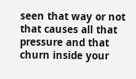seen that way or not that causes all that pressure and that churn inside your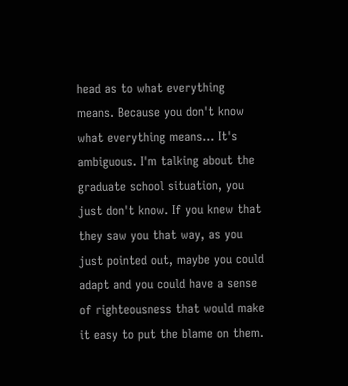head as to what everything means. Because you don't know what everything means... It's ambiguous. I'm talking about the graduate school situation, you just don't know. If you knew that they saw you that way, as you just pointed out, maybe you could adapt and you could have a sense of righteousness that would make it easy to put the blame on them.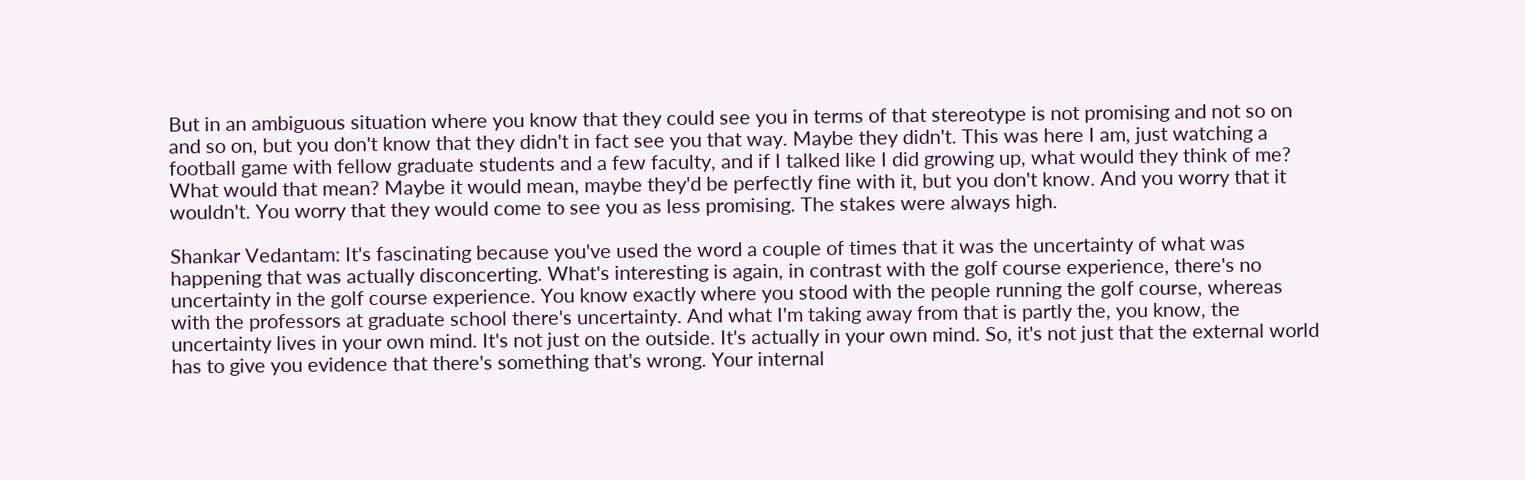But in an ambiguous situation where you know that they could see you in terms of that stereotype is not promising and not so on and so on, but you don't know that they didn't in fact see you that way. Maybe they didn't. This was here I am, just watching a football game with fellow graduate students and a few faculty, and if I talked like I did growing up, what would they think of me? What would that mean? Maybe it would mean, maybe they'd be perfectly fine with it, but you don't know. And you worry that it wouldn't. You worry that they would come to see you as less promising. The stakes were always high.

Shankar Vedantam: It's fascinating because you've used the word a couple of times that it was the uncertainty of what was happening that was actually disconcerting. What's interesting is again, in contrast with the golf course experience, there's no uncertainty in the golf course experience. You know exactly where you stood with the people running the golf course, whereas with the professors at graduate school there's uncertainty. And what I'm taking away from that is partly the, you know, the uncertainty lives in your own mind. It's not just on the outside. It's actually in your own mind. So, it's not just that the external world has to give you evidence that there's something that's wrong. Your internal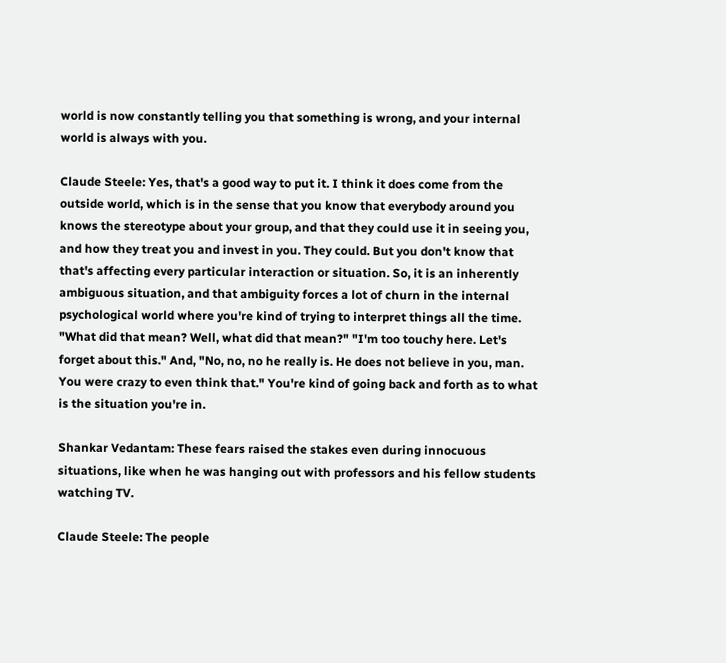world is now constantly telling you that something is wrong, and your internal world is always with you.

Claude Steele: Yes, that's a good way to put it. I think it does come from the outside world, which is in the sense that you know that everybody around you knows the stereotype about your group, and that they could use it in seeing you, and how they treat you and invest in you. They could. But you don't know that that's affecting every particular interaction or situation. So, it is an inherently ambiguous situation, and that ambiguity forces a lot of churn in the internal psychological world where you're kind of trying to interpret things all the time. "What did that mean? Well, what did that mean?" "I'm too touchy here. Let's forget about this." And, "No, no, no he really is. He does not believe in you, man. You were crazy to even think that." You're kind of going back and forth as to what is the situation you're in.

Shankar Vedantam: These fears raised the stakes even during innocuous situations, like when he was hanging out with professors and his fellow students watching TV.

Claude Steele: The people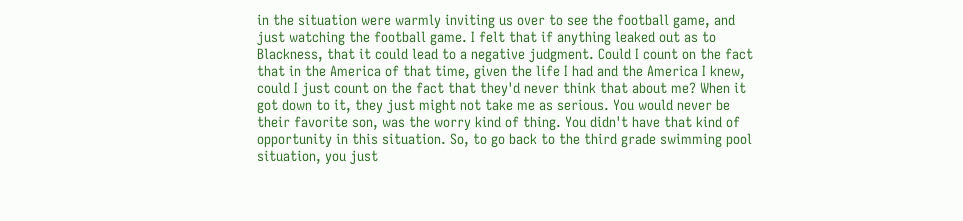in the situation were warmly inviting us over to see the football game, and just watching the football game. I felt that if anything leaked out as to Blackness, that it could lead to a negative judgment. Could I count on the fact that in the America of that time, given the life I had and the America I knew, could I just count on the fact that they'd never think that about me? When it got down to it, they just might not take me as serious. You would never be their favorite son, was the worry kind of thing. You didn't have that kind of opportunity in this situation. So, to go back to the third grade swimming pool situation, you just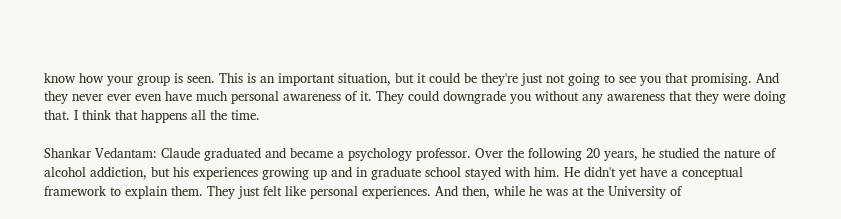know how your group is seen. This is an important situation, but it could be they're just not going to see you that promising. And they never ever even have much personal awareness of it. They could downgrade you without any awareness that they were doing that. I think that happens all the time.

Shankar Vedantam: Claude graduated and became a psychology professor. Over the following 20 years, he studied the nature of alcohol addiction, but his experiences growing up and in graduate school stayed with him. He didn't yet have a conceptual framework to explain them. They just felt like personal experiences. And then, while he was at the University of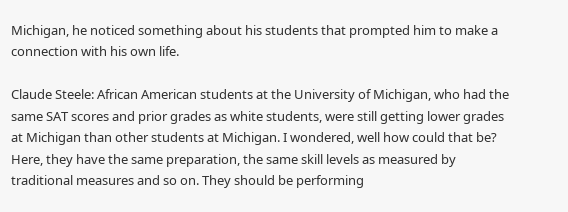Michigan, he noticed something about his students that prompted him to make a connection with his own life.

Claude Steele: African American students at the University of Michigan, who had the same SAT scores and prior grades as white students, were still getting lower grades at Michigan than other students at Michigan. I wondered, well how could that be? Here, they have the same preparation, the same skill levels as measured by traditional measures and so on. They should be performing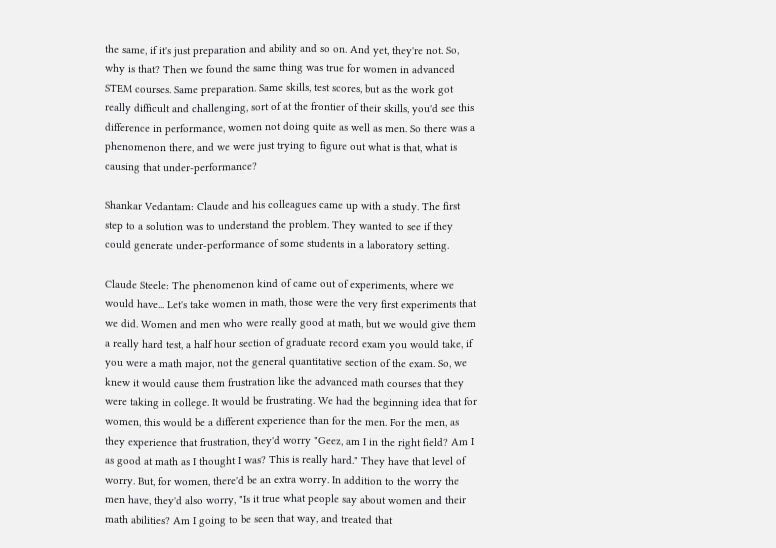the same, if it's just preparation and ability and so on. And yet, they're not. So, why is that? Then we found the same thing was true for women in advanced STEM courses. Same preparation. Same skills, test scores, but as the work got really difficult and challenging, sort of at the frontier of their skills, you'd see this difference in performance, women not doing quite as well as men. So there was a phenomenon there, and we were just trying to figure out what is that, what is causing that under-performance?

Shankar Vedantam: Claude and his colleagues came up with a study. The first step to a solution was to understand the problem. They wanted to see if they could generate under-performance of some students in a laboratory setting.

Claude Steele: The phenomenon kind of came out of experiments, where we would have... Let's take women in math, those were the very first experiments that we did. Women and men who were really good at math, but we would give them a really hard test, a half hour section of graduate record exam you would take, if you were a math major, not the general quantitative section of the exam. So, we knew it would cause them frustration like the advanced math courses that they were taking in college. It would be frustrating. We had the beginning idea that for women, this would be a different experience than for the men. For the men, as they experience that frustration, they'd worry "Geez, am I in the right field? Am I as good at math as I thought I was? This is really hard." They have that level of worry. But, for women, there'd be an extra worry. In addition to the worry the men have, they'd also worry, "Is it true what people say about women and their math abilities? Am I going to be seen that way, and treated that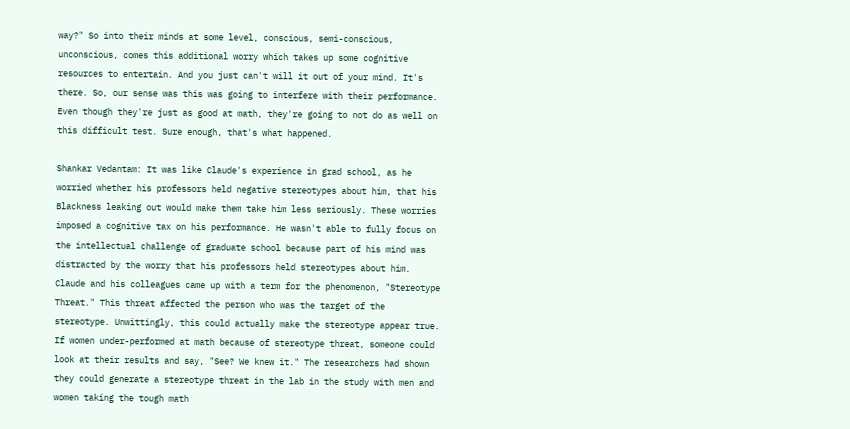way?" So into their minds at some level, conscious, semi-conscious, unconscious, comes this additional worry which takes up some cognitive resources to entertain. And you just can't will it out of your mind. It's there. So, our sense was this was going to interfere with their performance. Even though they're just as good at math, they're going to not do as well on this difficult test. Sure enough, that's what happened.

Shankar Vedantam: It was like Claude's experience in grad school, as he worried whether his professors held negative stereotypes about him, that his Blackness leaking out would make them take him less seriously. These worries imposed a cognitive tax on his performance. He wasn't able to fully focus on the intellectual challenge of graduate school because part of his mind was distracted by the worry that his professors held stereotypes about him. Claude and his colleagues came up with a term for the phenomenon, "Stereotype Threat." This threat affected the person who was the target of the stereotype. Unwittingly, this could actually make the stereotype appear true. If women under-performed at math because of stereotype threat, someone could look at their results and say, "See? We knew it." The researchers had shown they could generate a stereotype threat in the lab in the study with men and women taking the tough math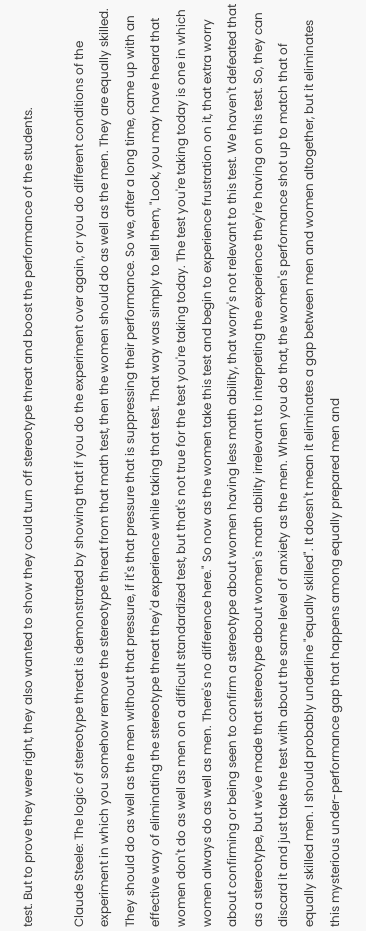test. But to prove they were right, they also wanted to show they could turn off stereotype threat and boost the performance of the students.

Claude Steele: The logic of stereotype threat is demonstrated by showing that if you do the experiment over again, or you do different conditions of the experiment in which you somehow remove the stereotype threat from that math test, then the women should do as well as the men. They are equally skilled. They should do as well as the men without that pressure, if it's that pressure that is suppressing their performance. So we, after a long time, came up with an effective way of eliminating the stereotype threat they'd experience while taking that test. That way was simply to tell them, "Look, you may have heard that women don't do as well as men on a difficult standardized test, but that's not true for the test you're taking today. The test you're taking today is one in which women always do as well as men. There's no difference here." So now as the women take this test and begin to experience frustration on it, that extra worry about confirming or being seen to confirm a stereotype about women having less math ability, that worry's not relevant to this test. We haven't defeated that as a stereotype, but we've made that stereotype about women's math ability irrelevant to interpreting the experience they're having on this test. So, they can discard it and just take the test with about the same level of anxiety as the men. When you do that, the women's performance shot up to match that of equally skilled men. I should probably underline "equally skilled". It doesn't mean it eliminates a gap between men and women altogether, but it eliminates this mysterious under-performance gap that happens among equally prepared men and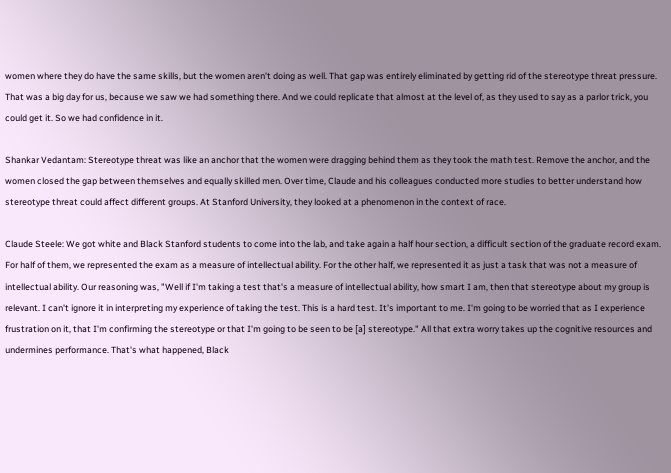women where they do have the same skills, but the women aren't doing as well. That gap was entirely eliminated by getting rid of the stereotype threat pressure. That was a big day for us, because we saw we had something there. And we could replicate that almost at the level of, as they used to say as a parlor trick, you could get it. So we had confidence in it.

Shankar Vedantam: Stereotype threat was like an anchor that the women were dragging behind them as they took the math test. Remove the anchor, and the women closed the gap between themselves and equally skilled men. Over time, Claude and his colleagues conducted more studies to better understand how stereotype threat could affect different groups. At Stanford University, they looked at a phenomenon in the context of race.

Claude Steele: We got white and Black Stanford students to come into the lab, and take again a half hour section, a difficult section of the graduate record exam. For half of them, we represented the exam as a measure of intellectual ability. For the other half, we represented it as just a task that was not a measure of intellectual ability. Our reasoning was, "Well if I'm taking a test that's a measure of intellectual ability, how smart I am, then that stereotype about my group is relevant. I can't ignore it in interpreting my experience of taking the test. This is a hard test. It's important to me. I'm going to be worried that as I experience frustration on it, that I'm confirming the stereotype or that I'm going to be seen to be [a] stereotype." All that extra worry takes up the cognitive resources and undermines performance. That's what happened, Black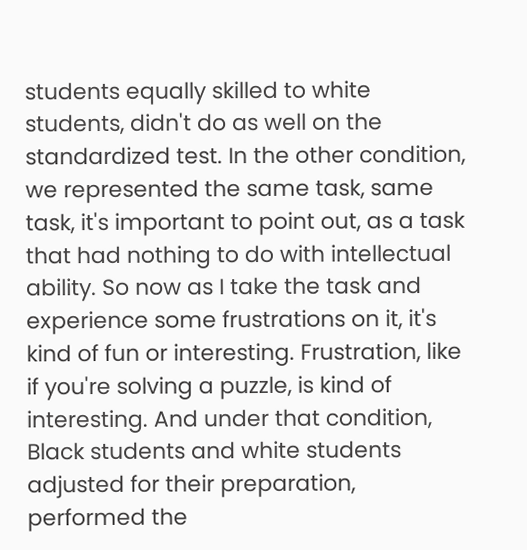students equally skilled to white students, didn't do as well on the standardized test. In the other condition, we represented the same task, same task, it's important to point out, as a task that had nothing to do with intellectual ability. So now as I take the task and experience some frustrations on it, it's kind of fun or interesting. Frustration, like if you're solving a puzzle, is kind of interesting. And under that condition, Black students and white students adjusted for their preparation, performed the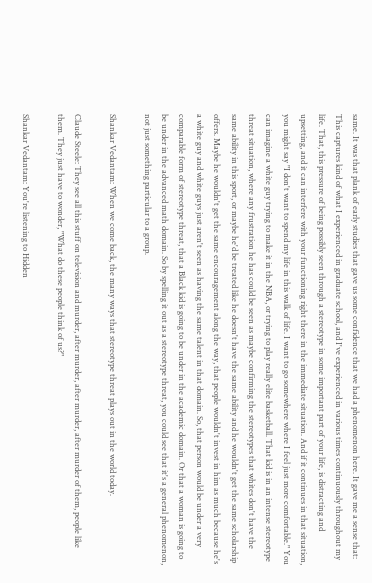same. It was that plank of early studies that gave us some confidence that we had a phenomenon here. It gave me a sense that: This captures kind of what I experienced in graduate school, and I've experienced in various times continuously throughout my life. That, this pressure of being possibly seen through a stereotype in some important part of your life, is distracting and upsetting, and it can interfere with your functioning right there in the immediate situation. And if it continues in that situation, you might say "I don't want to spend my life in this walk of life. I want to go somewhere where I feel just more comfortable." You can imagine a white guy trying to make it in the NBA, or trying to play really elite basketball. That kid is in an intense stereotype threat situation, where any frustration he has could be seen as maybe confirming the stereotypes that whites don't have the same ability in this sport, or maybe he'd be treated like he doesn't have the same ability and he wouldn't get the same scholarship offers. Maybe he wouldn't get the same encouragement along the way, that people wouldn't invest in him as much because he's a white guy and white guys just aren't seen as having the same talent in that domain. So, that person would be under a very comparable form of stereotype threat, that a Black kid is going to be under in the academic domain. Or that a woman is going to be under in the advanced math domain. So by spelling it out as a stereotype threat, you could see that it's a general phenomenon, not just something particular to a group.

Shankar Vedantam: When we come back, the many ways that stereotype threat plays out in the world today.

Claude Steele: They see all this stuff on television and murder, after murder, after murder, after murder of them, people like them. They just have to wonder, "What do these people think of us?"

Shankar Vedantam: You're listening to Hidden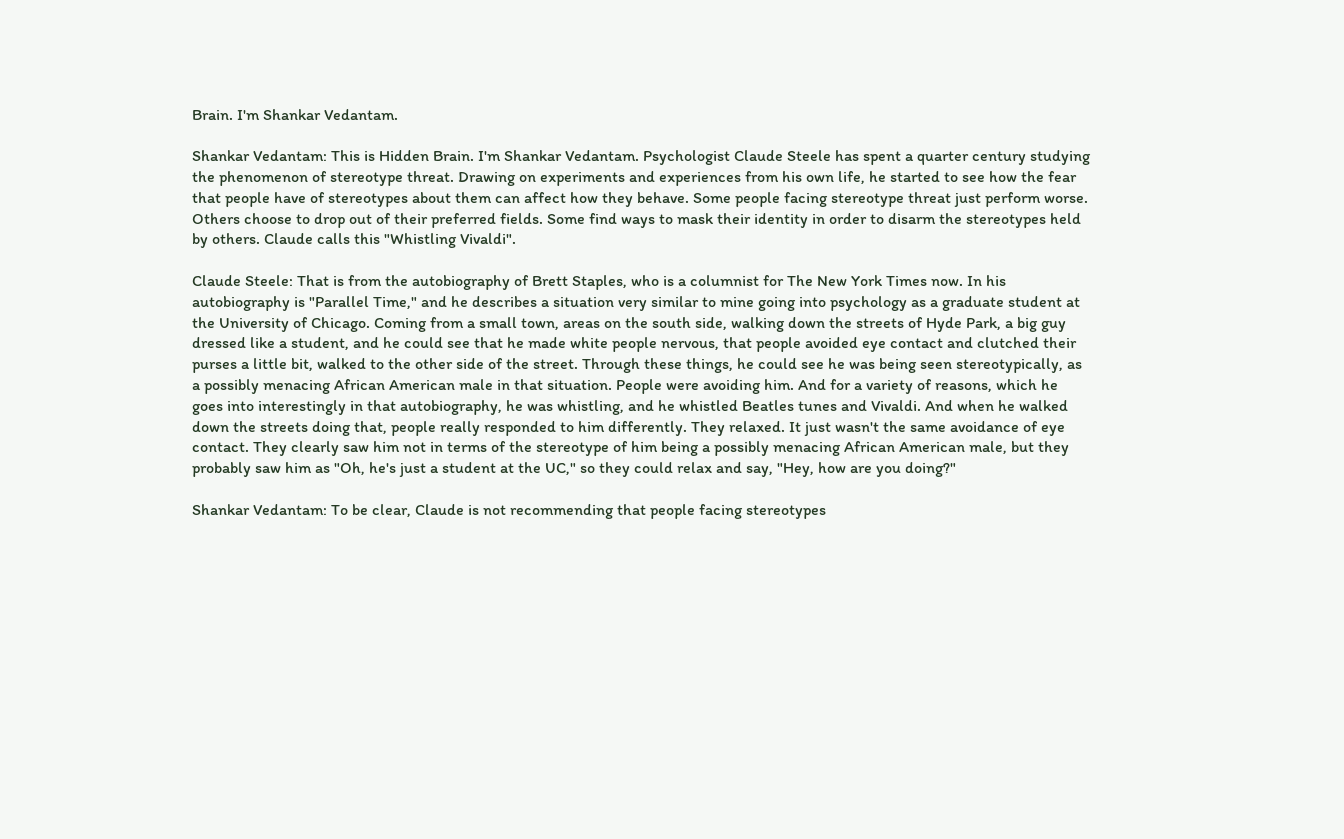Brain. I'm Shankar Vedantam.

Shankar Vedantam: This is Hidden Brain. I'm Shankar Vedantam. Psychologist Claude Steele has spent a quarter century studying the phenomenon of stereotype threat. Drawing on experiments and experiences from his own life, he started to see how the fear that people have of stereotypes about them can affect how they behave. Some people facing stereotype threat just perform worse. Others choose to drop out of their preferred fields. Some find ways to mask their identity in order to disarm the stereotypes held by others. Claude calls this "Whistling Vivaldi".

Claude Steele: That is from the autobiography of Brett Staples, who is a columnist for The New York Times now. In his autobiography is "Parallel Time," and he describes a situation very similar to mine going into psychology as a graduate student at the University of Chicago. Coming from a small town, areas on the south side, walking down the streets of Hyde Park, a big guy dressed like a student, and he could see that he made white people nervous, that people avoided eye contact and clutched their purses a little bit, walked to the other side of the street. Through these things, he could see he was being seen stereotypically, as a possibly menacing African American male in that situation. People were avoiding him. And for a variety of reasons, which he goes into interestingly in that autobiography, he was whistling, and he whistled Beatles tunes and Vivaldi. And when he walked down the streets doing that, people really responded to him differently. They relaxed. It just wasn't the same avoidance of eye contact. They clearly saw him not in terms of the stereotype of him being a possibly menacing African American male, but they probably saw him as "Oh, he's just a student at the UC," so they could relax and say, "Hey, how are you doing?"

Shankar Vedantam: To be clear, Claude is not recommending that people facing stereotypes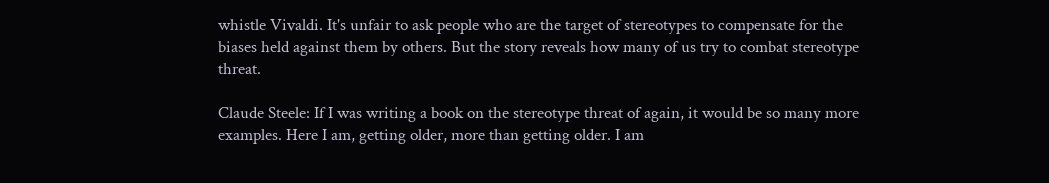whistle Vivaldi. It's unfair to ask people who are the target of stereotypes to compensate for the biases held against them by others. But the story reveals how many of us try to combat stereotype threat.

Claude Steele: If I was writing a book on the stereotype threat of again, it would be so many more examples. Here I am, getting older, more than getting older. I am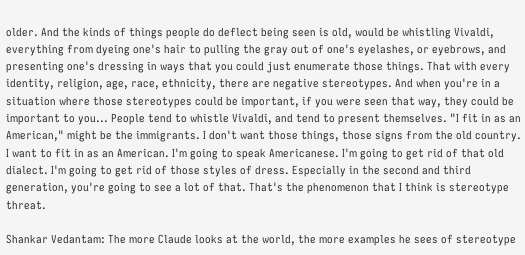older. And the kinds of things people do deflect being seen is old, would be whistling Vivaldi, everything from dyeing one's hair to pulling the gray out of one's eyelashes, or eyebrows, and presenting one's dressing in ways that you could just enumerate those things. That with every identity, religion, age, race, ethnicity, there are negative stereotypes. And when you're in a situation where those stereotypes could be important, if you were seen that way, they could be important to you... People tend to whistle Vivaldi, and tend to present themselves. "I fit in as an American," might be the immigrants. I don't want those things, those signs from the old country. I want to fit in as an American. I'm going to speak Americanese. I'm going to get rid of that old dialect. I'm going to get rid of those styles of dress. Especially in the second and third generation, you're going to see a lot of that. That's the phenomenon that I think is stereotype threat.

Shankar Vedantam: The more Claude looks at the world, the more examples he sees of stereotype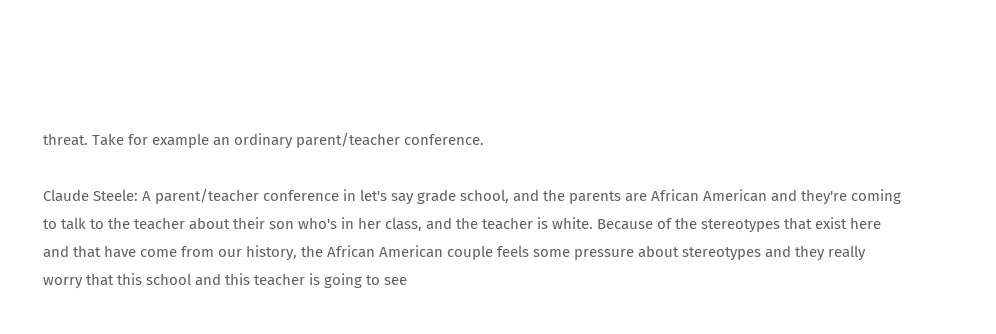threat. Take for example an ordinary parent/teacher conference.

Claude Steele: A parent/teacher conference in let's say grade school, and the parents are African American and they're coming to talk to the teacher about their son who's in her class, and the teacher is white. Because of the stereotypes that exist here and that have come from our history, the African American couple feels some pressure about stereotypes and they really worry that this school and this teacher is going to see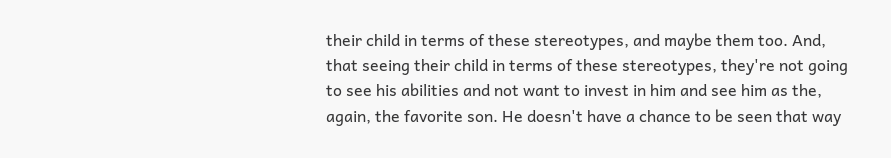their child in terms of these stereotypes, and maybe them too. And, that seeing their child in terms of these stereotypes, they're not going to see his abilities and not want to invest in him and see him as the, again, the favorite son. He doesn't have a chance to be seen that way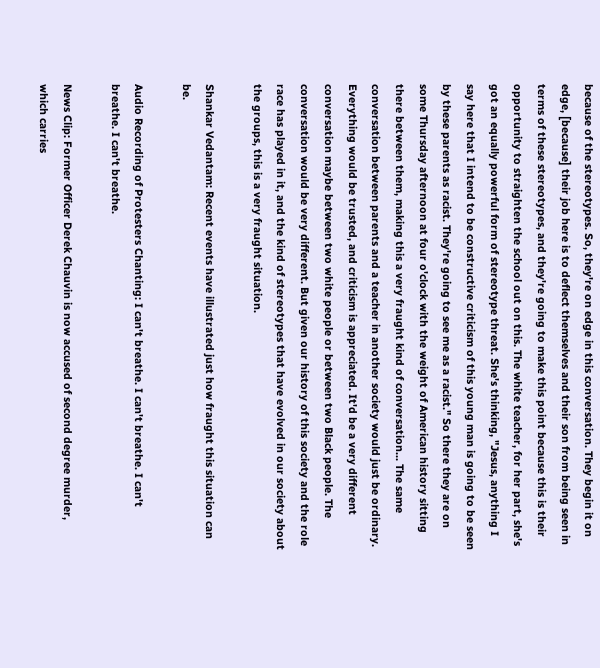because of the stereotypes. So, they're on edge in this conversation. They begin it on edge, [because] their job here is to deflect themselves and their son from being seen in terms of these stereotypes, and they're going to make this point because this is their opportunity to straighten the school out on this. The white teacher, for her part, she's got an equally powerful form of stereotype threat. She's thinking, "Jesus, anything I say here that I intend to be constructive criticism of this young man is going to be seen by these parents as racist. They're going to see me as a racist." So there they are on some Thursday afternoon at four o'clock with the weight of American history sitting there between them, making this a very fraught kind of conversation... The same conversation between parents and a teacher in another society would just be ordinary. Everything would be trusted, and criticism is appreciated. It'd be a very different conversation maybe between two white people or between two Black people. The conversation would be very different. But given our history of this society and the role race has played in it, and the kind of stereotypes that have evolved in our society about the groups, this is a very fraught situation.

Shankar Vedantam: Recent events have illustrated just how fraught this situation can be.

Audio Recording of Protesters Chanting: I can't breathe. I can't breathe. I can't breathe. I can't breathe.

News Clip: Former Officer Derek Chauvin is now accused of second degree murder, which carries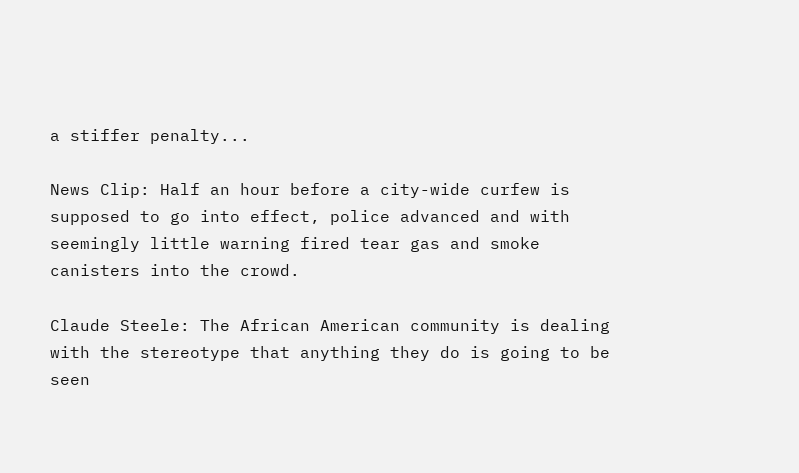a stiffer penalty...

News Clip: Half an hour before a city-wide curfew is supposed to go into effect, police advanced and with seemingly little warning fired tear gas and smoke canisters into the crowd.

Claude Steele: The African American community is dealing with the stereotype that anything they do is going to be seen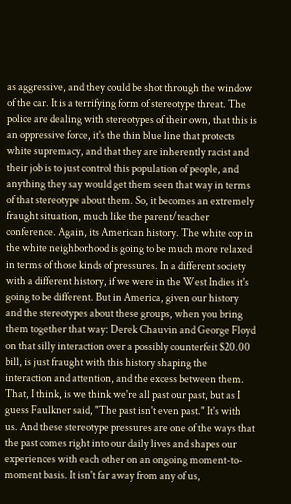as aggressive, and they could be shot through the window of the car. It is a terrifying form of stereotype threat. The police are dealing with stereotypes of their own, that this is an oppressive force, it's the thin blue line that protects white supremacy, and that they are inherently racist and their job is to just control this population of people, and anything they say would get them seen that way in terms of that stereotype about them. So, it becomes an extremely fraught situation, much like the parent/teacher conference. Again, its American history. The white cop in the white neighborhood is going to be much more relaxed in terms of those kinds of pressures. In a different society with a different history, if we were in the West Indies it's going to be different. But in America, given our history and the stereotypes about these groups, when you bring them together that way: Derek Chauvin and George Floyd on that silly interaction over a possibly counterfeit $20.00 bill, is just fraught with this history shaping the interaction and attention, and the excess between them. That, I think, is we think we're all past our past, but as I guess Faulkner said, "The past isn't even past." It's with us. And these stereotype pressures are one of the ways that the past comes right into our daily lives and shapes our experiences with each other on an ongoing moment-to-moment basis. It isn't far away from any of us,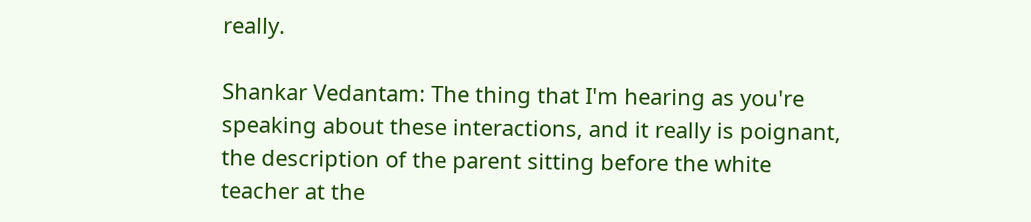really.

Shankar Vedantam: The thing that I'm hearing as you're speaking about these interactions, and it really is poignant, the description of the parent sitting before the white teacher at the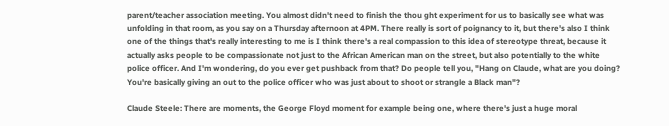parent/teacher association meeting. You almost didn't need to finish the thou ght experiment for us to basically see what was unfolding in that room, as you say on a Thursday afternoon at 4PM. There really is sort of poignancy to it, but there's also I think one of the things that's really interesting to me is I think there's a real compassion to this idea of stereotype threat, because it actually asks people to be compassionate not just to the African American man on the street, but also potentially to the white police officer. And I'm wondering, do you ever get pushback from that? Do people tell you, "Hang on Claude, what are you doing? You're basically giving an out to the police officer who was just about to shoot or strangle a Black man"?

Claude Steele: There are moments, the George Floyd moment for example being one, where there's just a huge moral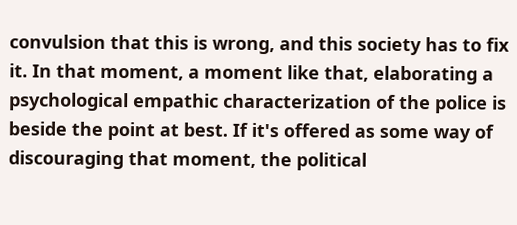convulsion that this is wrong, and this society has to fix it. In that moment, a moment like that, elaborating a psychological empathic characterization of the police is beside the point at best. If it's offered as some way of discouraging that moment, the political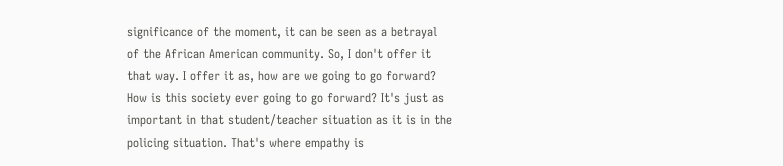significance of the moment, it can be seen as a betrayal of the African American community. So, I don't offer it that way. I offer it as, how are we going to go forward? How is this society ever going to go forward? It's just as important in that student/teacher situation as it is in the policing situation. That's where empathy is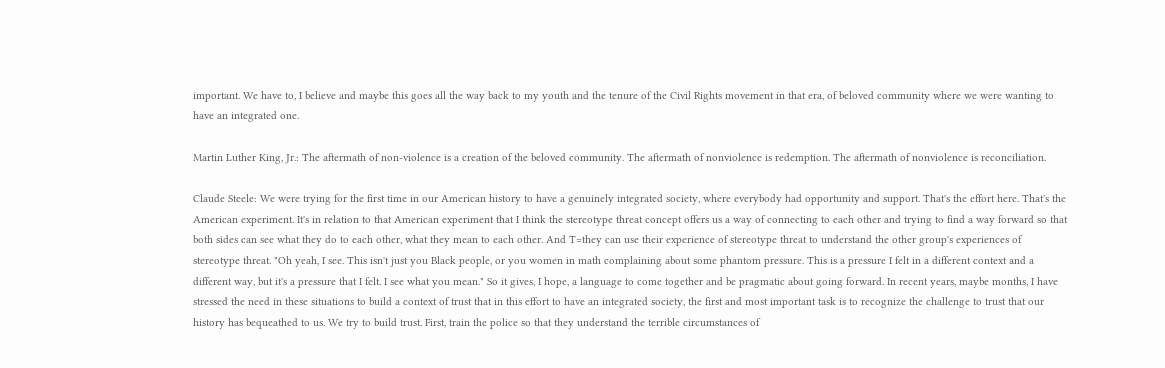important. We have to, I believe and maybe this goes all the way back to my youth and the tenure of the Civil Rights movement in that era, of beloved community where we were wanting to have an integrated one.

Martin Luther King, Jr.: The aftermath of non-violence is a creation of the beloved community. The aftermath of nonviolence is redemption. The aftermath of nonviolence is reconciliation.

Claude Steele: We were trying for the first time in our American history to have a genuinely integrated society, where everybody had opportunity and support. That's the effort here. That's the American experiment. It's in relation to that American experiment that I think the stereotype threat concept offers us a way of connecting to each other and trying to find a way forward so that both sides can see what they do to each other, what they mean to each other. And T=they can use their experience of stereotype threat to understand the other group's experiences of stereotype threat. "Oh yeah, I see. This isn't just you Black people, or you women in math complaining about some phantom pressure. This is a pressure I felt in a different context and a different way, but it's a pressure that I felt. I see what you mean." So it gives, I hope, a language to come together and be pragmatic about going forward. In recent years, maybe months, I have stressed the need in these situations to build a context of trust that in this effort to have an integrated society, the first and most important task is to recognize the challenge to trust that our history has bequeathed to us. We try to build trust. First, train the police so that they understand the terrible circumstances of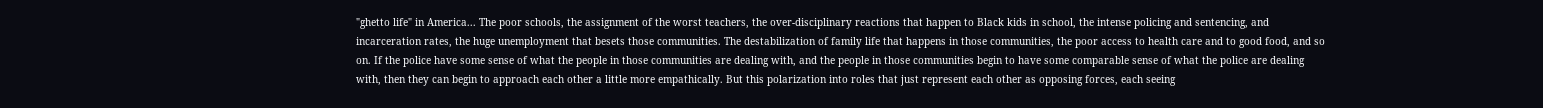"ghetto life" in America... The poor schools, the assignment of the worst teachers, the over-disciplinary reactions that happen to Black kids in school, the intense policing and sentencing, and incarceration rates, the huge unemployment that besets those communities. The destabilization of family life that happens in those communities, the poor access to health care and to good food, and so on. If the police have some sense of what the people in those communities are dealing with, and the people in those communities begin to have some comparable sense of what the police are dealing with, then they can begin to approach each other a little more empathically. But this polarization into roles that just represent each other as opposing forces, each seeing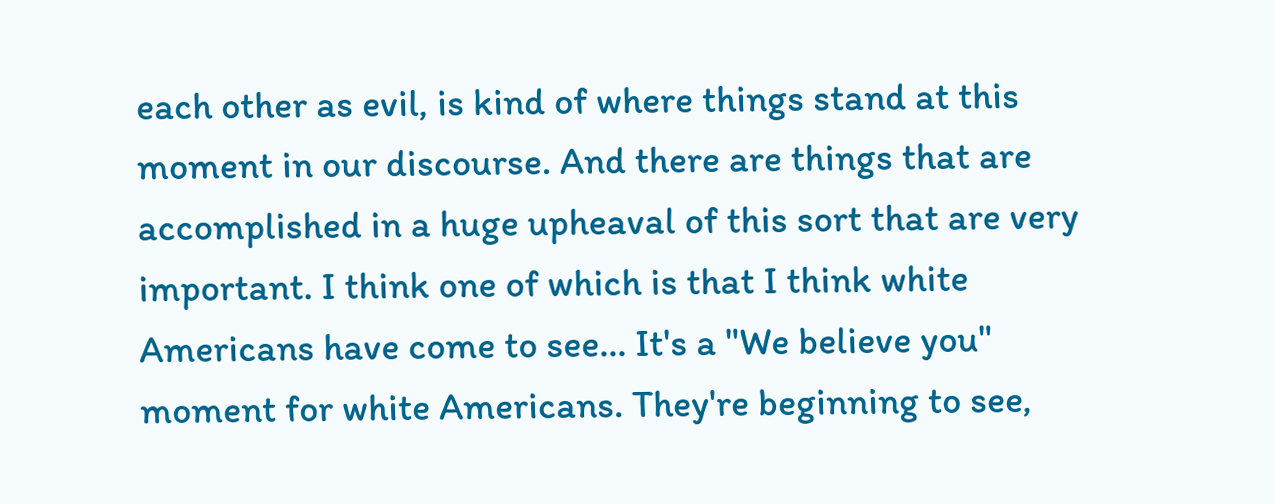each other as evil, is kind of where things stand at this moment in our discourse. And there are things that are accomplished in a huge upheaval of this sort that are very important. I think one of which is that I think white Americans have come to see... It's a "We believe you" moment for white Americans. They're beginning to see,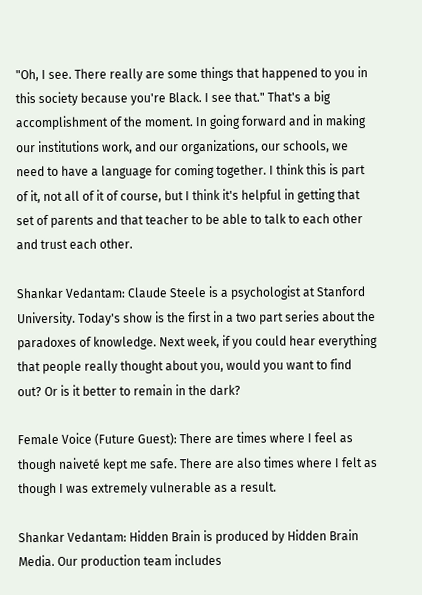"Oh, I see. There really are some things that happened to you in this society because you're Black. I see that." That's a big accomplishment of the moment. In going forward and in making our institutions work, and our organizations, our schools, we need to have a language for coming together. I think this is part of it, not all of it of course, but I think it's helpful in getting that set of parents and that teacher to be able to talk to each other and trust each other.

Shankar Vedantam: Claude Steele is a psychologist at Stanford University. Today's show is the first in a two part series about the paradoxes of knowledge. Next week, if you could hear everything that people really thought about you, would you want to find out? Or is it better to remain in the dark?

Female Voice (Future Guest): There are times where I feel as though naiveté kept me safe. There are also times where I felt as though I was extremely vulnerable as a result.

Shankar Vedantam: Hidden Brain is produced by Hidden Brain Media. Our production team includes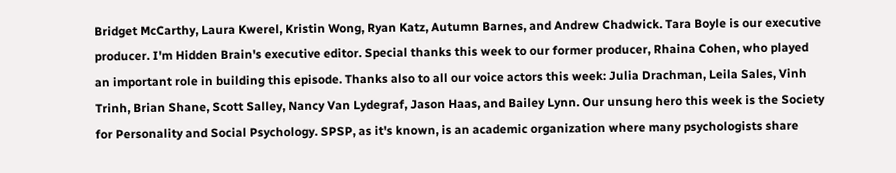Bridget McCarthy, Laura Kwerel, Kristin Wong, Ryan Katz, Autumn Barnes, and Andrew Chadwick. Tara Boyle is our executive producer. I'm Hidden Brain's executive editor. Special thanks this week to our former producer, Rhaina Cohen, who played an important role in building this episode. Thanks also to all our voice actors this week: Julia Drachman, Leila Sales, Vinh Trinh, Brian Shane, Scott Salley, Nancy Van Lydegraf, Jason Haas, and Bailey Lynn. Our unsung hero this week is the Society for Personality and Social Psychology. SPSP, as it's known, is an academic organization where many psychologists share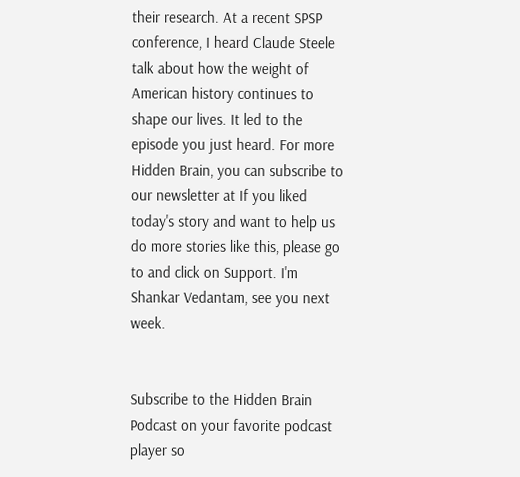their research. At a recent SPSP conference, I heard Claude Steele talk about how the weight of American history continues to shape our lives. It led to the episode you just heard. For more Hidden Brain, you can subscribe to our newsletter at If you liked today's story and want to help us do more stories like this, please go to and click on Support. I'm Shankar Vedantam, see you next week.


Subscribe to the Hidden Brain Podcast on your favorite podcast player so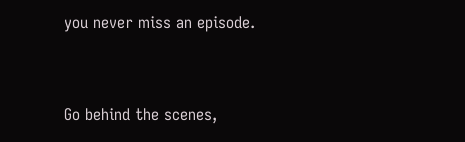you never miss an episode.


Go behind the scenes,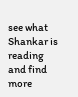see what Shankar is reading and find more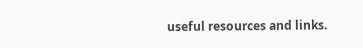useful resources and links.